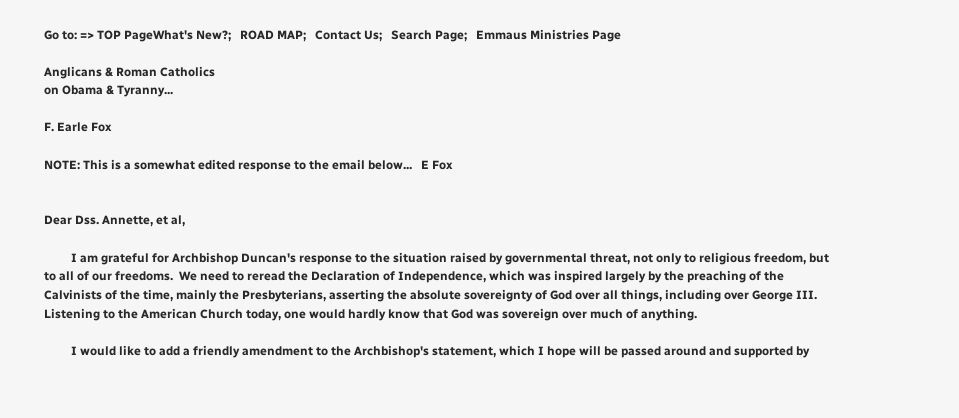Go to: => TOP PageWhat's New?;   ROAD MAP;   Contact Us;   Search Page;   Emmaus Ministries Page

Anglicans & Roman Catholics
on Obama & Tyranny...

F. Earle Fox

NOTE: This is a somewhat edited response to the email below...   E Fox


Dear Dss. Annette, et al,

         I am grateful for Archbishop Duncan's response to the situation raised by governmental threat, not only to religious freedom, but to all of our freedoms.  We need to reread the Declaration of Independence, which was inspired largely by the preaching of the Calvinists of the time, mainly the Presbyterians, asserting the absolute sovereignty of God over all things, including over George III.  Listening to the American Church today, one would hardly know that God was sovereign over much of anything.

         I would like to add a friendly amendment to the Archbishop's statement, which I hope will be passed around and supported by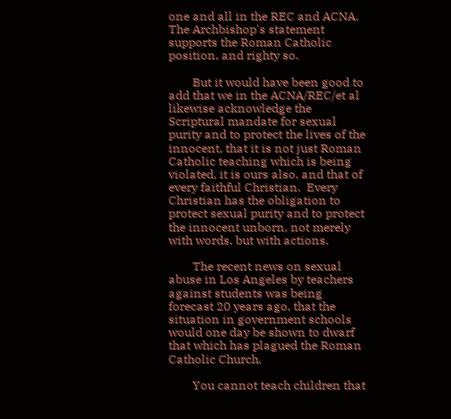one and all in the REC and ACNA.  The Archbishop's statement supports the Roman Catholic position, and righty so.

        But it would have been good to add that we in the ACNA/REC/et al  likewise acknowledge the Scriptural mandate for sexual purity and to protect the lives of the innocent, that it is not just Roman Catholic teaching which is being violated, it is ours also, and that of every faithful Christian.  Every Christian has the obligation to protect sexual purity and to protect the innocent unborn, not merely with words, but with actions.

        The recent news on sexual abuse in Los Angeles by teachers against students was being forecast 20 years ago, that the situation in government schools would one day be shown to dwarf that which has plagued the Roman Catholic Church.

        You cannot teach children that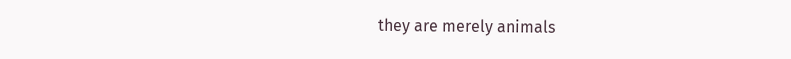they are merely animals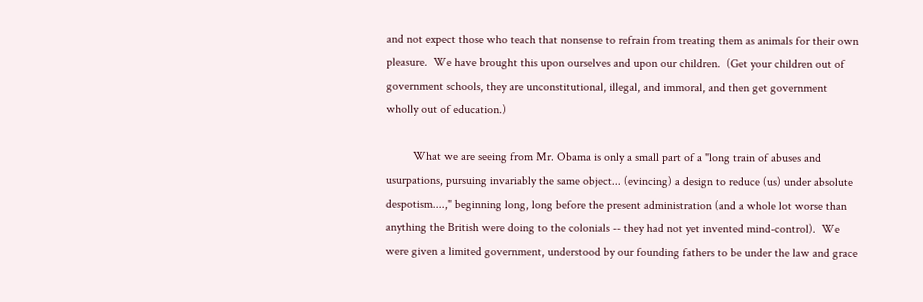and not expect those who teach that nonsense to refrain from treating them as animals for their own pleasure.  We have brought this upon ourselves and upon our children.  (Get your children out of government schools, they are unconstitutional, illegal, and immoral, and then get government wholly out of education.)

         What we are seeing from Mr. Obama is only a small part of a "long train of abuses and usurpations, pursuing invariably the same object... (evincing) a design to reduce (us) under absolute despotism....," beginning long, long before the present administration (and a whole lot worse than anything the British were doing to the colonials -- they had not yet invented mind-control).  We were given a limited government, understood by our founding fathers to be under the law and grace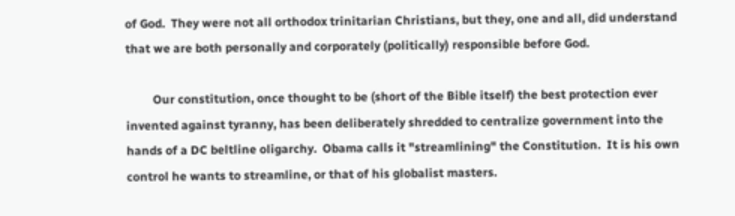of God.  They were not all orthodox trinitarian Christians, but they, one and all, did understand that we are both personally and corporately (politically) responsible before God.

         Our constitution, once thought to be (short of the Bible itself) the best protection ever invented against tyranny, has been deliberately shredded to centralize government into the hands of a DC beltline oligarchy.  Obama calls it "streamlining" the Constitution.  It is his own control he wants to streamline, or that of his globalist masters.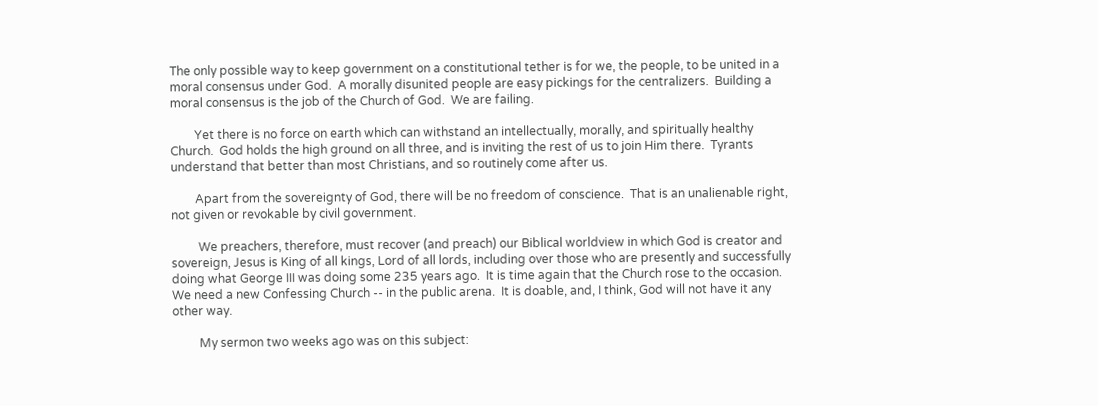The only possible way to keep government on a constitutional tether is for we, the people, to be united in a moral consensus under God.  A morally disunited people are easy pickings for the centralizers.  Building a moral consensus is the job of the Church of God.  We are failing.

        Yet there is no force on earth which can withstand an intellectually, morally, and spiritually healthy Church.  God holds the high ground on all three, and is inviting the rest of us to join Him there.  Tyrants understand that better than most Christians, and so routinely come after us.

        Apart from the sovereignty of God, there will be no freedom of conscience.  That is an unalienable right, not given or revokable by civil government.

         We preachers, therefore, must recover (and preach) our Biblical worldview in which God is creator and sovereign, Jesus is King of all kings, Lord of all lords, including over those who are presently and successfully doing what George III was doing some 235 years ago.  It is time again that the Church rose to the occasion.  We need a new Confessing Church -- in the public arena.  It is doable, and, I think, God will not have it any other way.

         My sermon two weeks ago was on this subject: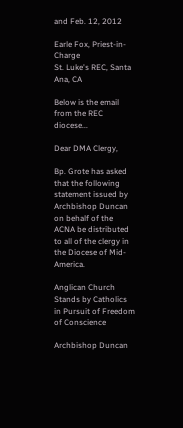and Feb. 12, 2012

Earle Fox, Priest-in-Charge
St. Luke's REC, Santa Ana, CA

Below is the email from the REC diocese...

Dear DMA Clergy,

Bp. Grote has asked that the following statement issued by Archbishop Duncan on behalf of the ACNA be distributed to all of the clergy in the Diocese of Mid-America.

Anglican Church Stands by Catholics in Pursuit of Freedom of Conscience

Archbishop Duncan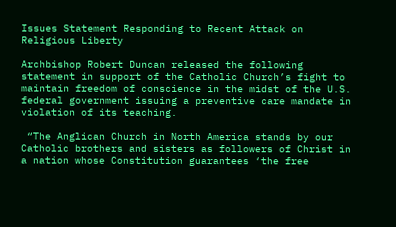Issues Statement Responding to Recent Attack on Religious Liberty

Archbishop Robert Duncan released the following statement in support of the Catholic Church’s fight to maintain freedom of conscience in the midst of the U.S. federal government issuing a preventive care mandate in violation of its teaching.

 “The Anglican Church in North America stands by our Catholic brothers and sisters as followers of Christ in a nation whose Constitution guarantees ‘the free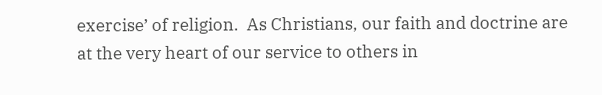exercise’ of religion.  As Christians, our faith and doctrine are at the very heart of our service to others in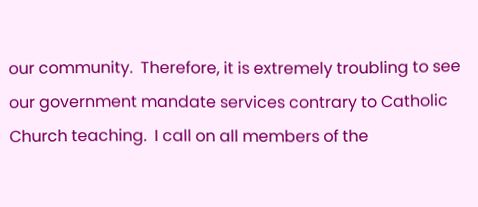our community.  Therefore, it is extremely troubling to see our government mandate services contrary to Catholic Church teaching.  I call on all members of the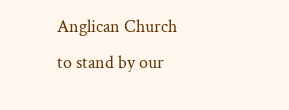Anglican Church to stand by our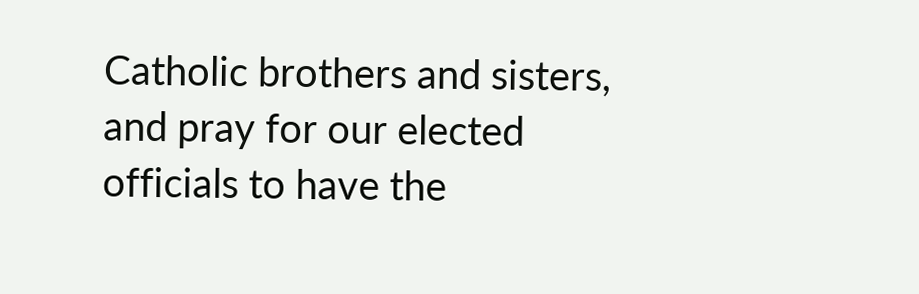Catholic brothers and sisters, and pray for our elected officials to have the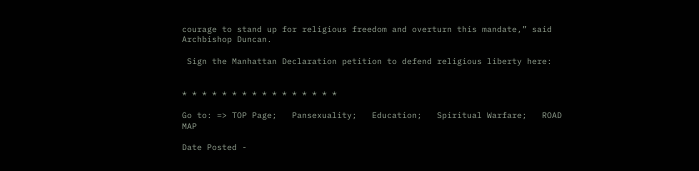courage to stand up for religious freedom and overturn this mandate,” said Archbishop Duncan.

 Sign the Manhattan Declaration petition to defend religious liberty here:


* * * * * * * * * * * * * * * *

Go to: => TOP Page;   Pansexuality;   Education;   Spiritual Warfare;   ROAD MAP

Date Posted -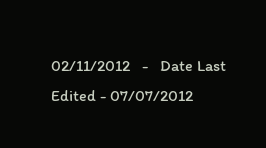02/11/2012   -   Date Last Edited - 07/07/2012